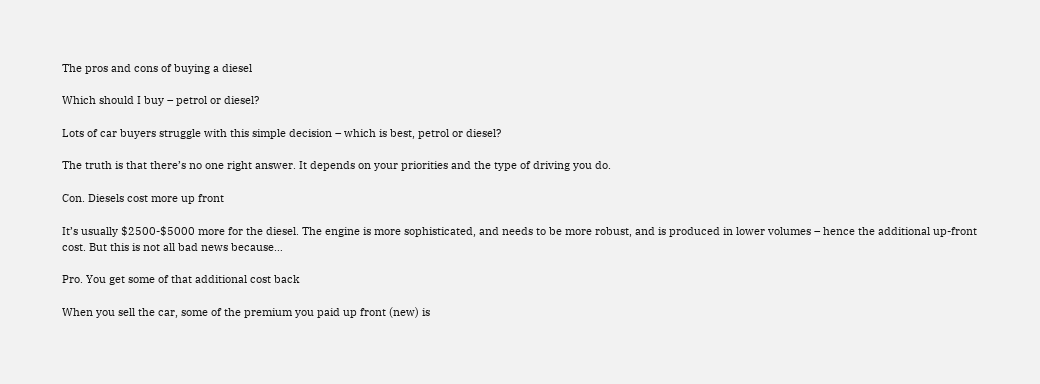The pros and cons of buying a diesel

Which should I buy – petrol or diesel?

Lots of car buyers struggle with this simple decision – which is best, petrol or diesel?

The truth is that there’s no one right answer. It depends on your priorities and the type of driving you do.

Con. Diesels cost more up front

It’s usually $2500-$5000 more for the diesel. The engine is more sophisticated, and needs to be more robust, and is produced in lower volumes – hence the additional up-front cost. But this is not all bad news because…

Pro. You get some of that additional cost back

When you sell the car, some of the premium you paid up front (new) is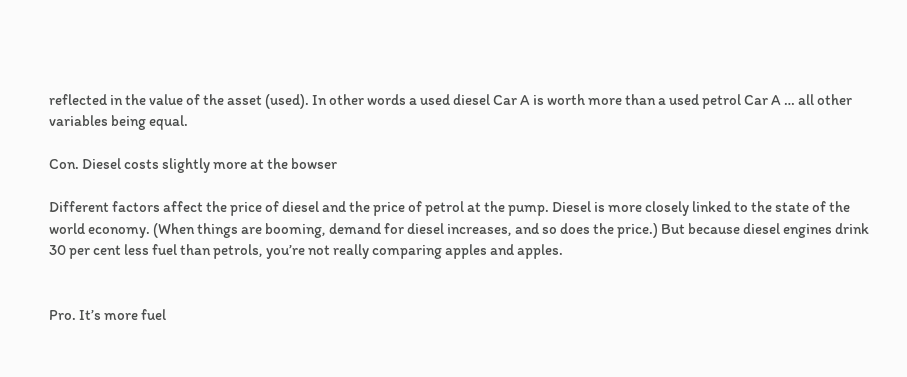reflected in the value of the asset (used). In other words a used diesel Car A is worth more than a used petrol Car A … all other variables being equal.

Con. Diesel costs slightly more at the bowser

Different factors affect the price of diesel and the price of petrol at the pump. Diesel is more closely linked to the state of the world economy. (When things are booming, demand for diesel increases, and so does the price.) But because diesel engines drink 30 per cent less fuel than petrols, you’re not really comparing apples and apples.


Pro. It’s more fuel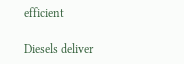efficient

Diesels deliver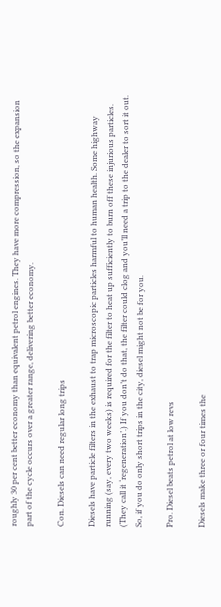roughly 30 per cent better economy than equivalent petrol engines. They have more compression, so the expansion part of the cycle occurs over a greater range, delivering better economy.

Con. Diesels can need regular long trips

Diesels have particle filters in the exhaust to trap microscopic particles harmful to human health. Some highway running (say, every two weeks) is required for the filter to heat up sufficiently to burn off these injurious particles. (They call it ‘regeneration’.) If you don’t do that, the filter could clog and you’ll need a trip to the dealer to sort it out. So, if you do only short trips in the city, diesel might not be for you.

Pro. Diesel beats petrol at low revs

Diesels make three or four times the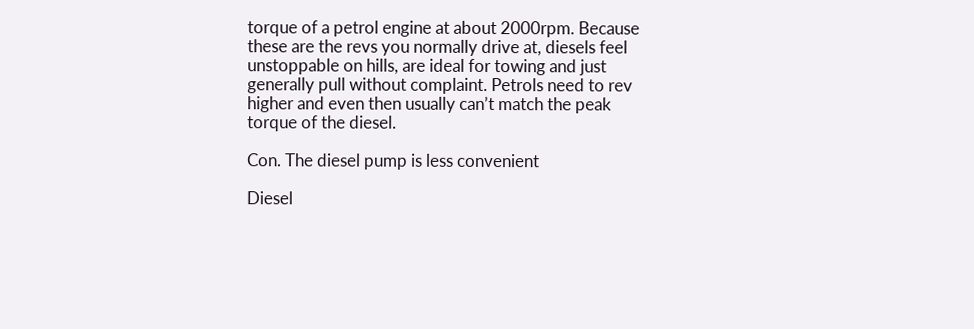torque of a petrol engine at about 2000rpm. Because these are the revs you normally drive at, diesels feel unstoppable on hills, are ideal for towing and just generally pull without complaint. Petrols need to rev higher and even then usually can’t match the peak torque of the diesel.

Con. The diesel pump is less convenient

Diesel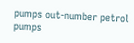pumps out-number petrol pumps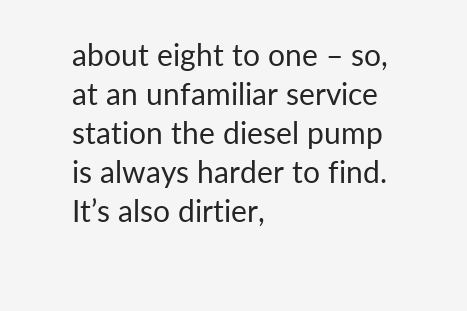about eight to one – so, at an unfamiliar service station the diesel pump is always harder to find. It’s also dirtier,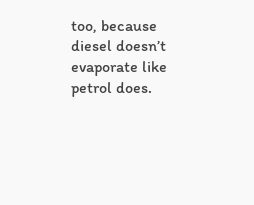too, because diesel doesn’t evaporate like petrol does.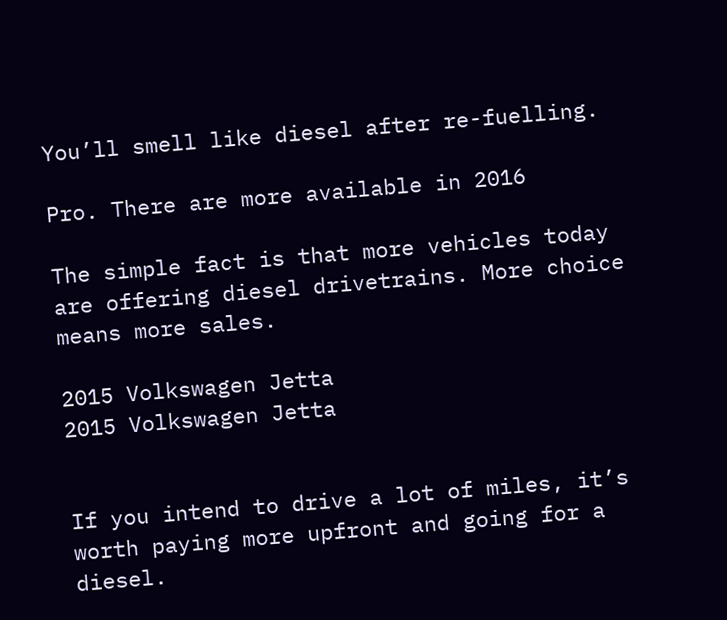You’ll smell like diesel after re-fuelling.

Pro. There are more available in 2016

The simple fact is that more vehicles today are offering diesel drivetrains. More choice means more sales.

2015 Volkswagen Jetta
2015 Volkswagen Jetta


If you intend to drive a lot of miles, it’s worth paying more upfront and going for a diesel.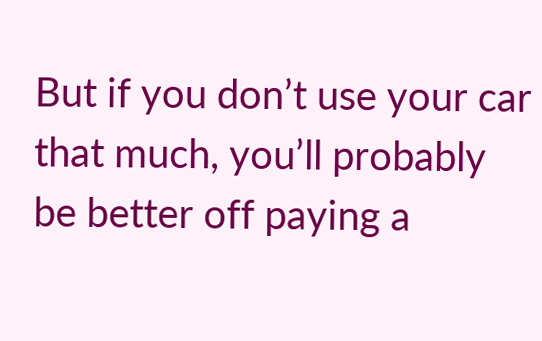But if you don’t use your car that much, you’ll probably be better off paying a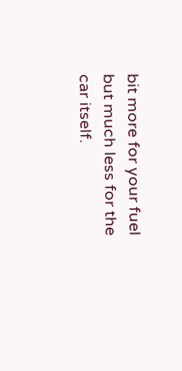bit more for your fuel but much less for the car itself.